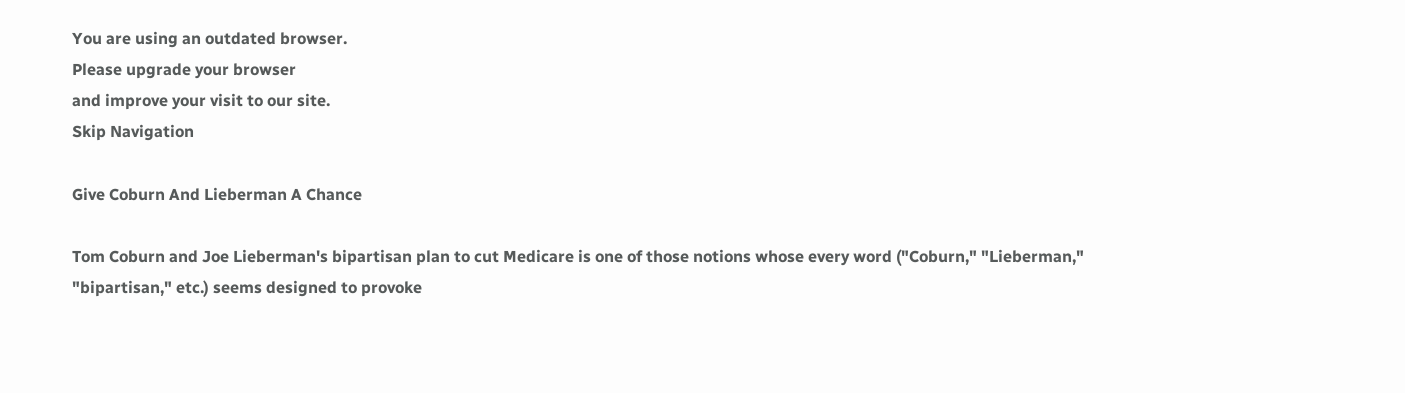You are using an outdated browser.
Please upgrade your browser
and improve your visit to our site.
Skip Navigation

Give Coburn And Lieberman A Chance

Tom Coburn and Joe Lieberman's bipartisan plan to cut Medicare is one of those notions whose every word ("Coburn," "Lieberman," "bipartisan," etc.) seems designed to provoke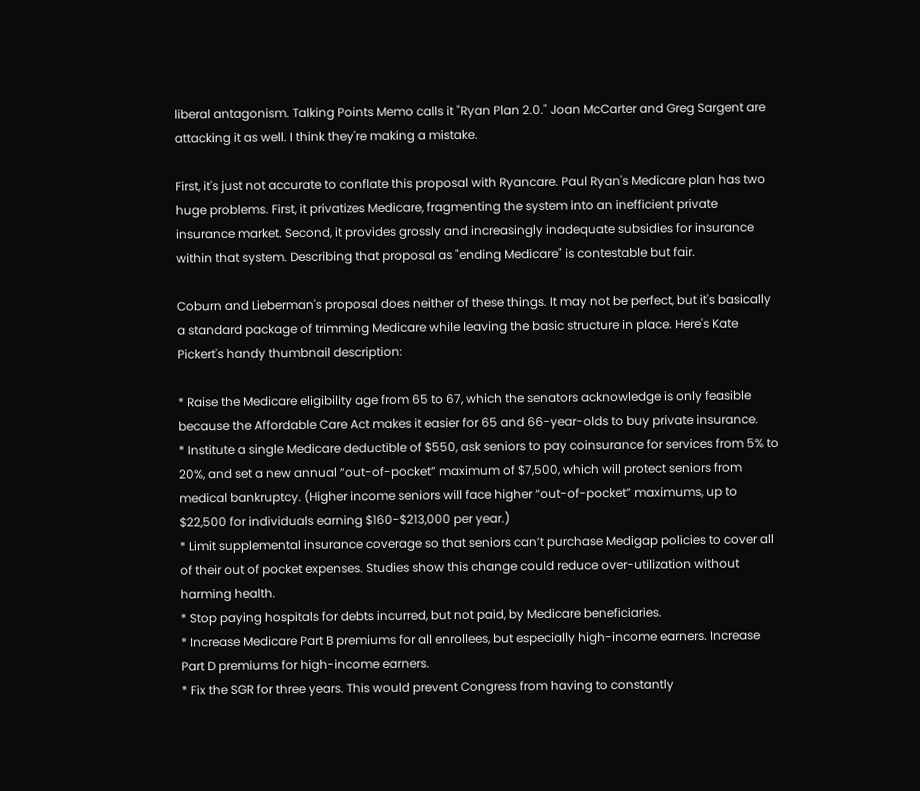liberal antagonism. Talking Points Memo calls it "Ryan Plan 2.0." Joan McCarter and Greg Sargent are attacking it as well. I think they're making a mistake.

First, it's just not accurate to conflate this proposal with Ryancare. Paul Ryan's Medicare plan has two huge problems. First, it privatizes Medicare, fragmenting the system into an inefficient private insurance market. Second, it provides grossly and increasingly inadequate subsidies for insurance within that system. Describing that proposal as "ending Medicare" is contestable but fair.

Coburn and Lieberman's proposal does neither of these things. It may not be perfect, but it's basically a standard package of trimming Medicare while leaving the basic structure in place. Here's Kate Pickert's handy thumbnail description:

* Raise the Medicare eligibility age from 65 to 67, which the senators acknowledge is only feasible because the Affordable Care Act makes it easier for 65 and 66-year-olds to buy private insurance.
* Institute a single Medicare deductible of $550, ask seniors to pay coinsurance for services from 5% to 20%, and set a new annual “out-of-pocket” maximum of $7,500, which will protect seniors from medical bankruptcy. (Higher income seniors will face higher “out-of-pocket” maximums, up to $22,500 for individuals earning $160-$213,000 per year.)
* Limit supplemental insurance coverage so that seniors can’t purchase Medigap policies to cover all of their out of pocket expenses. Studies show this change could reduce over-utilization without harming health.
* Stop paying hospitals for debts incurred, but not paid, by Medicare beneficiaries.
* Increase Medicare Part B premiums for all enrollees, but especially high-income earners. Increase Part D premiums for high-income earners.
* Fix the SGR for three years. This would prevent Congress from having to constantly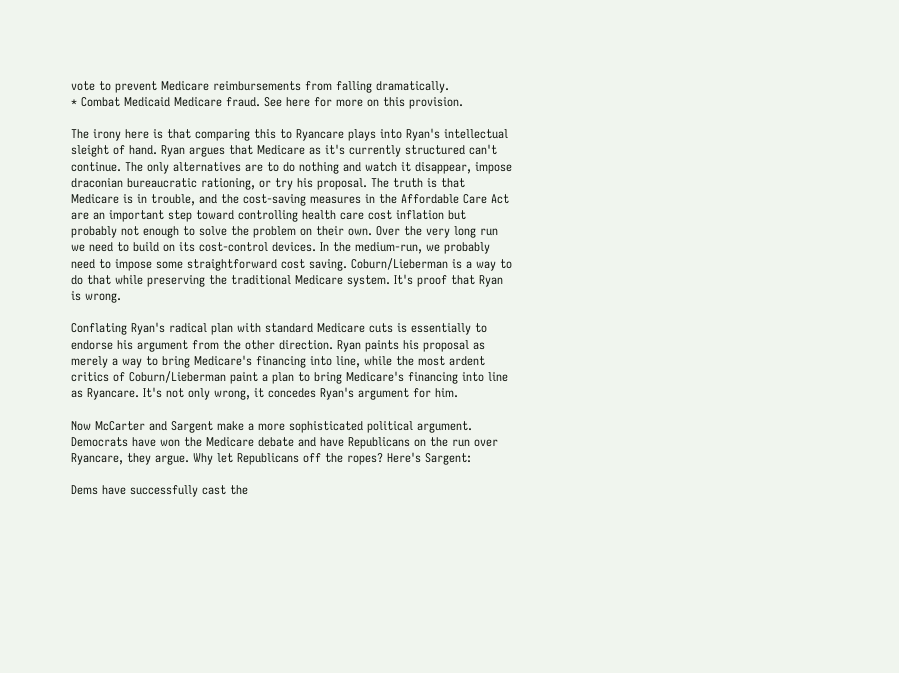vote to prevent Medicare reimbursements from falling dramatically.
* Combat Medicaid Medicare fraud. See here for more on this provision.

The irony here is that comparing this to Ryancare plays into Ryan's intellectual sleight of hand. Ryan argues that Medicare as it's currently structured can't continue. The only alternatives are to do nothing and watch it disappear, impose draconian bureaucratic rationing, or try his proposal. The truth is that Medicare is in trouble, and the cost-saving measures in the Affordable Care Act are an important step toward controlling health care cost inflation but probably not enough to solve the problem on their own. Over the very long run we need to build on its cost-control devices. In the medium-run, we probably need to impose some straightforward cost saving. Coburn/Lieberman is a way to do that while preserving the traditional Medicare system. It's proof that Ryan is wrong.

Conflating Ryan's radical plan with standard Medicare cuts is essentially to endorse his argument from the other direction. Ryan paints his proposal as merely a way to bring Medicare's financing into line, while the most ardent critics of Coburn/Lieberman paint a plan to bring Medicare's financing into line as Ryancare. It's not only wrong, it concedes Ryan's argument for him.

Now McCarter and Sargent make a more sophisticated political argument. Democrats have won the Medicare debate and have Republicans on the run over Ryancare, they argue. Why let Republicans off the ropes? Here's Sargent:

Dems have successfully cast the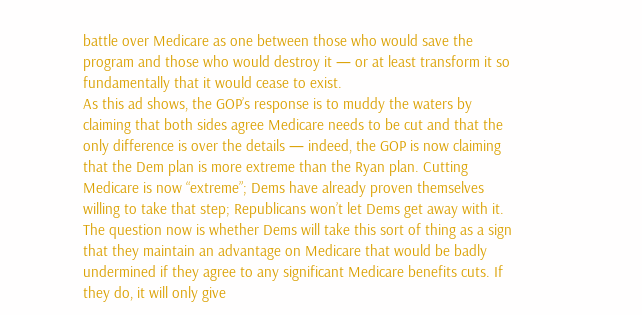battle over Medicare as one between those who would save the program and those who would destroy it — or at least transform it so fundamentally that it would cease to exist.
As this ad shows, the GOP’s response is to muddy the waters by claiming that both sides agree Medicare needs to be cut and that the only difference is over the details — indeed, the GOP is now claiming that the Dem plan is more extreme than the Ryan plan. Cutting Medicare is now “extreme”; Dems have already proven themselves willing to take that step; Republicans won’t let Dems get away with it.
The question now is whether Dems will take this sort of thing as a sign that they maintain an advantage on Medicare that would be badly undermined if they agree to any significant Medicare benefits cuts. If they do, it will only give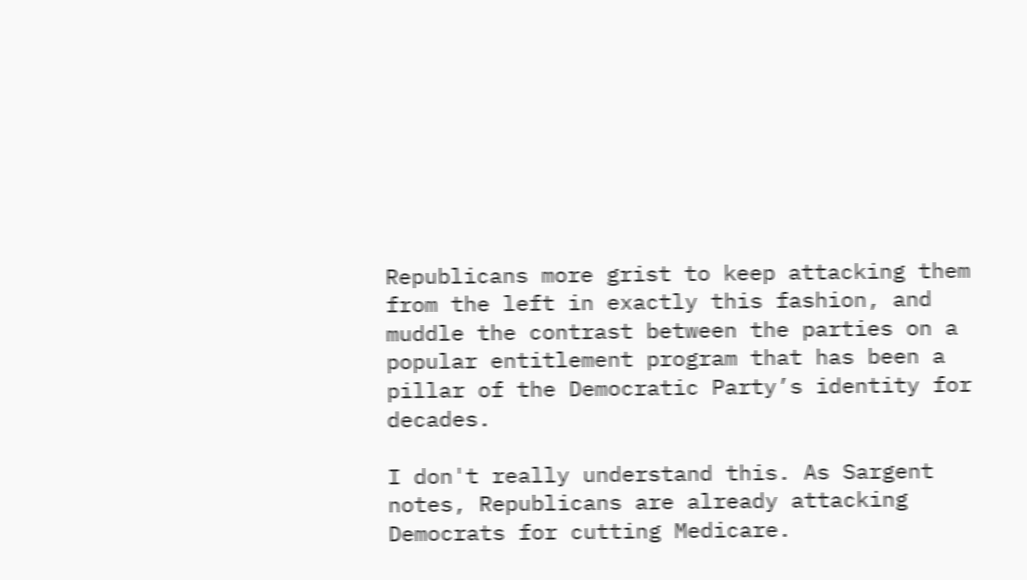Republicans more grist to keep attacking them from the left in exactly this fashion, and muddle the contrast between the parties on a popular entitlement program that has been a pillar of the Democratic Party’s identity for decades.

I don't really understand this. As Sargent notes, Republicans are already attacking Democrats for cutting Medicare.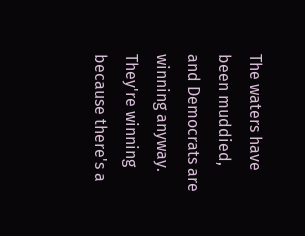The waters have been muddied, and Democrats are winning anyway. They're winning because there's a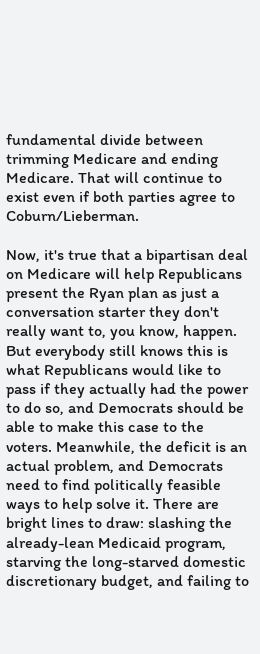fundamental divide between trimming Medicare and ending Medicare. That will continue to exist even if both parties agree to Coburn/Lieberman.

Now, it's true that a bipartisan deal on Medicare will help Republicans present the Ryan plan as just a conversation starter they don't really want to, you know, happen. But everybody still knows this is what Republicans would like to pass if they actually had the power to do so, and Democrats should be able to make this case to the voters. Meanwhile, the deficit is an actual problem, and Democrats need to find politically feasible ways to help solve it. There are bright lines to draw: slashing the already-lean Medicaid program, starving the long-starved domestic discretionary budget, and failing to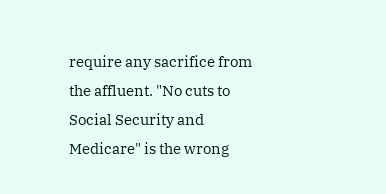require any sacrifice from the affluent. "No cuts to Social Security and Medicare" is the wrong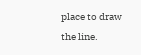place to draw the line.